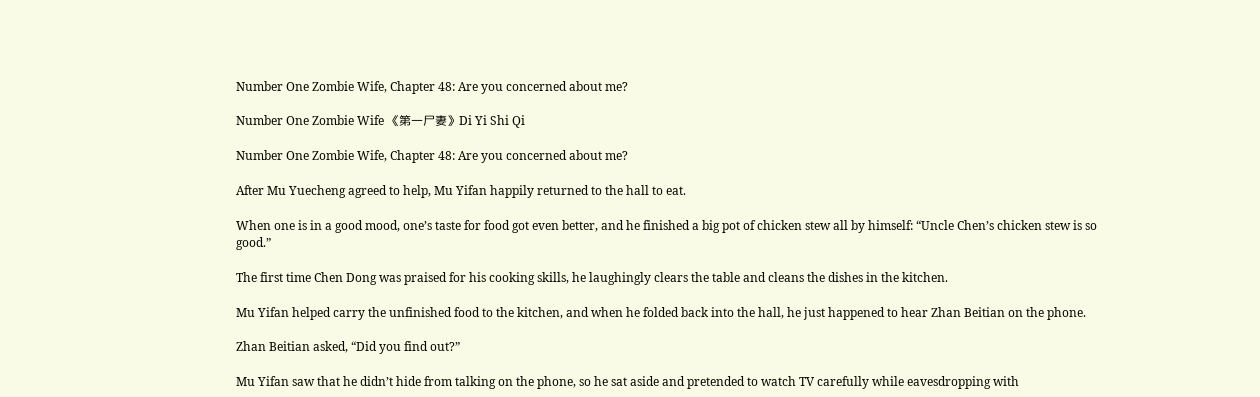Number One Zombie Wife, Chapter 48: Are you concerned about me?

Number One Zombie Wife 《第一尸妻》Di Yi Shi Qi

Number One Zombie Wife, Chapter 48: Are you concerned about me?

After Mu Yuecheng agreed to help, Mu Yifan happily returned to the hall to eat.

When one is in a good mood, one’s taste for food got even better, and he finished a big pot of chicken stew all by himself: “Uncle Chen’s chicken stew is so good.”

The first time Chen Dong was praised for his cooking skills, he laughingly clears the table and cleans the dishes in the kitchen.

Mu Yifan helped carry the unfinished food to the kitchen, and when he folded back into the hall, he just happened to hear Zhan Beitian on the phone.

Zhan Beitian asked, “Did you find out?”

Mu Yifan saw that he didn’t hide from talking on the phone, so he sat aside and pretended to watch TV carefully while eavesdropping with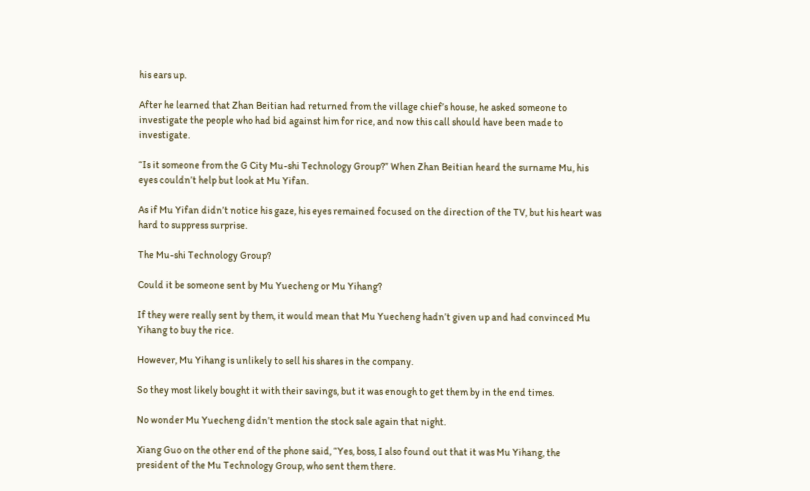his ears up.

After he learned that Zhan Beitian had returned from the village chief’s house, he asked someone to investigate the people who had bid against him for rice, and now this call should have been made to investigate.

“Is it someone from the G City Mu-shi Technology Group?” When Zhan Beitian heard the surname Mu, his eyes couldn’t help but look at Mu Yifan.

As if Mu Yifan didn’t notice his gaze, his eyes remained focused on the direction of the TV, but his heart was hard to suppress surprise.

The Mu-shi Technology Group?

Could it be someone sent by Mu Yuecheng or Mu Yihang?

If they were really sent by them, it would mean that Mu Yuecheng hadn’t given up and had convinced Mu Yihang to buy the rice.

However, Mu Yihang is unlikely to sell his shares in the company.

So they most likely bought it with their savings, but it was enough to get them by in the end times.

No wonder Mu Yuecheng didn’t mention the stock sale again that night.

Xiang Guo on the other end of the phone said, “Yes, boss, I also found out that it was Mu Yihang, the president of the Mu Technology Group, who sent them there.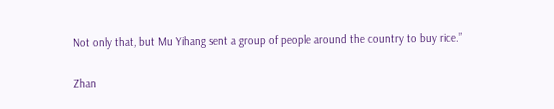Not only that, but Mu Yihang sent a group of people around the country to buy rice.”

Zhan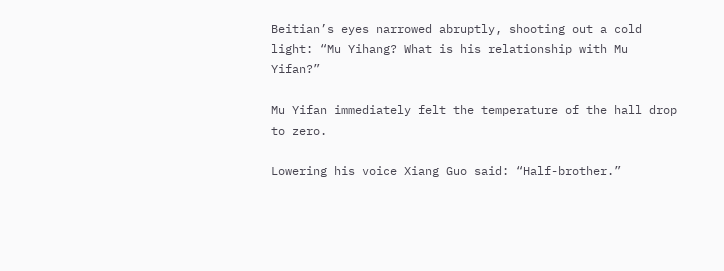Beitian’s eyes narrowed abruptly, shooting out a cold light: “Mu Yihang? What is his relationship with Mu Yifan?”

Mu Yifan immediately felt the temperature of the hall drop to zero.

Lowering his voice Xiang Guo said: “Half-brother.”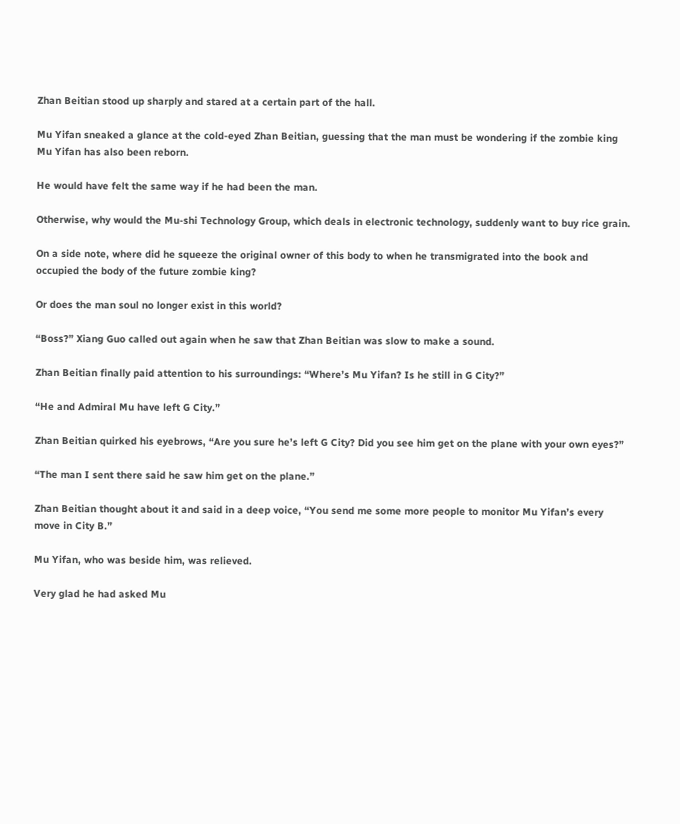Zhan Beitian stood up sharply and stared at a certain part of the hall.

Mu Yifan sneaked a glance at the cold-eyed Zhan Beitian, guessing that the man must be wondering if the zombie king Mu Yifan has also been reborn.

He would have felt the same way if he had been the man.

Otherwise, why would the Mu-shi Technology Group, which deals in electronic technology, suddenly want to buy rice grain.

On a side note, where did he squeeze the original owner of this body to when he transmigrated into the book and occupied the body of the future zombie king?

Or does the man soul no longer exist in this world?

“Boss?” Xiang Guo called out again when he saw that Zhan Beitian was slow to make a sound.

Zhan Beitian finally paid attention to his surroundings: “Where’s Mu Yifan? Is he still in G City?”

“He and Admiral Mu have left G City.”

Zhan Beitian quirked his eyebrows, “Are you sure he’s left G City? Did you see him get on the plane with your own eyes?”

“The man I sent there said he saw him get on the plane.”

Zhan Beitian thought about it and said in a deep voice, “You send me some more people to monitor Mu Yifan’s every move in City B.”

Mu Yifan, who was beside him, was relieved.

Very glad he had asked Mu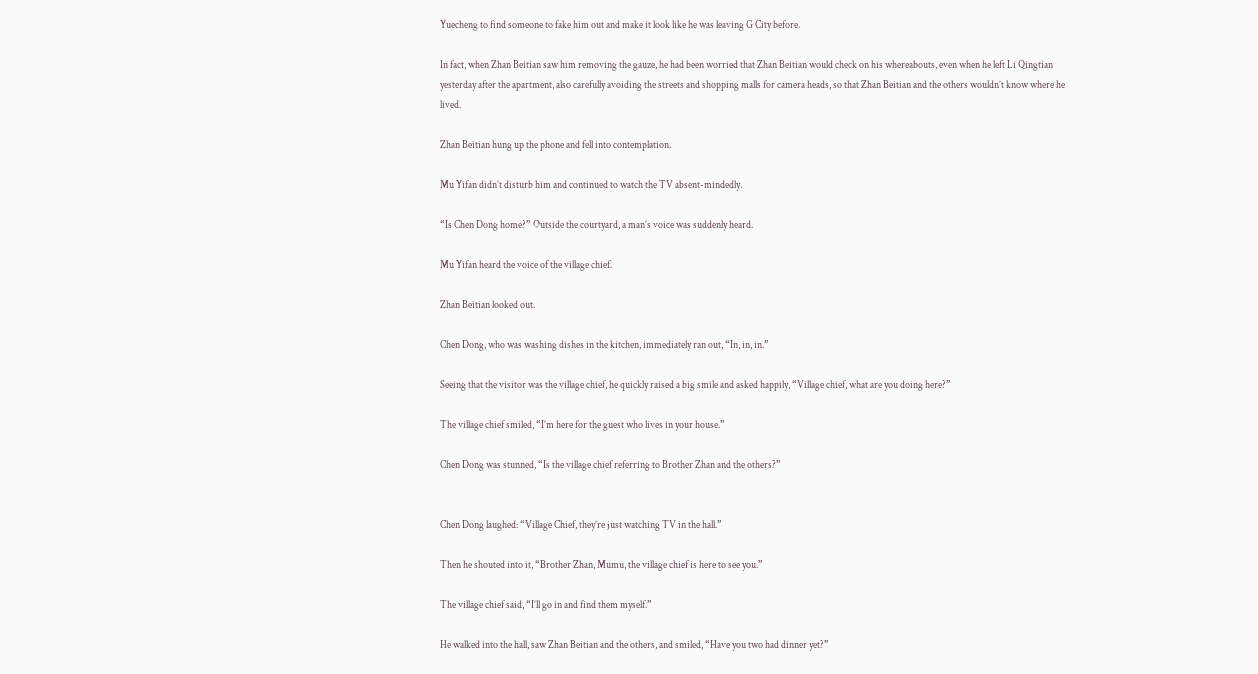Yuecheng to find someone to fake him out and make it look like he was leaving G City before.

In fact, when Zhan Beitian saw him removing the gauze, he had been worried that Zhan Beitian would check on his whereabouts, even when he left Li Qingtian yesterday after the apartment, also carefully avoiding the streets and shopping malls for camera heads, so that Zhan Beitian and the others wouldn’t know where he lived.

Zhan Beitian hung up the phone and fell into contemplation.

Mu Yifan didn’t disturb him and continued to watch the TV absent-mindedly.

“Is Chen Dong home?” Outside the courtyard, a man’s voice was suddenly heard.

Mu Yifan heard the voice of the village chief.

Zhan Beitian looked out.

Chen Dong, who was washing dishes in the kitchen, immediately ran out, “In, in, in.”

Seeing that the visitor was the village chief, he quickly raised a big smile and asked happily, “Village chief, what are you doing here?”

The village chief smiled, “I’m here for the guest who lives in your house.”

Chen Dong was stunned, “Is the village chief referring to Brother Zhan and the others?”


Chen Dong laughed: “Village Chief, they’re just watching TV in the hall.”

Then he shouted into it, “Brother Zhan, Mumu, the village chief is here to see you.”

The village chief said, “I’ll go in and find them myself.”

He walked into the hall, saw Zhan Beitian and the others, and smiled, “Have you two had dinner yet?”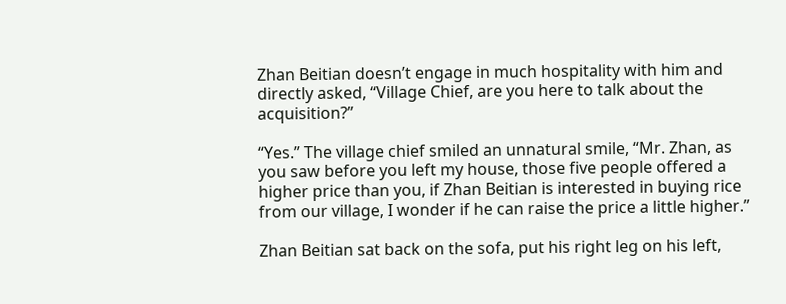Zhan Beitian doesn’t engage in much hospitality with him and directly asked, “Village Chief, are you here to talk about the acquisition?”

“Yes.” The village chief smiled an unnatural smile, “Mr. Zhan, as you saw before you left my house, those five people offered a higher price than you, if Zhan Beitian is interested in buying rice from our village, I wonder if he can raise the price a little higher.”

Zhan Beitian sat back on the sofa, put his right leg on his left,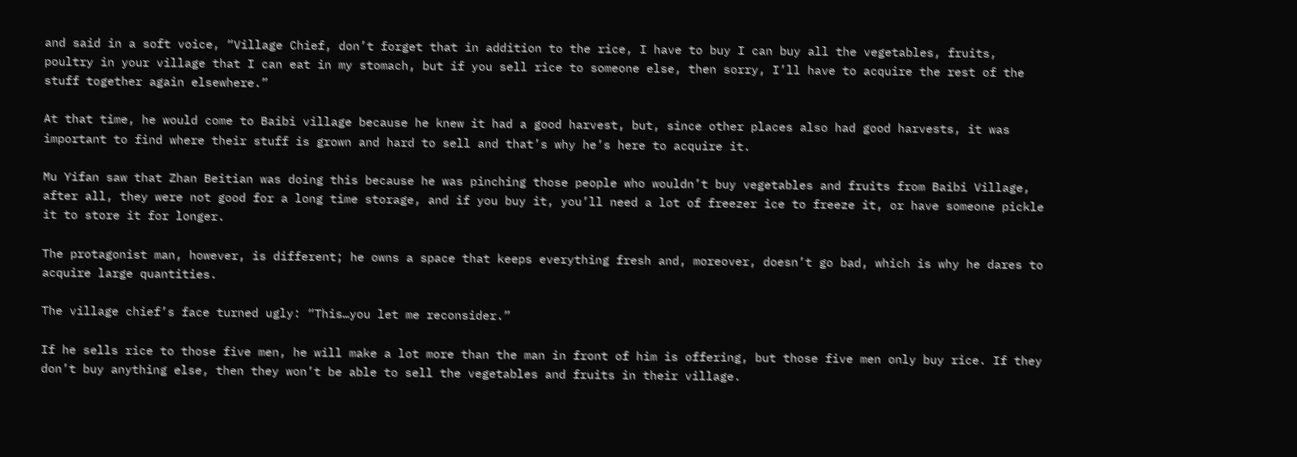and said in a soft voice, “Village Chief, don’t forget that in addition to the rice, I have to buy I can buy all the vegetables, fruits, poultry in your village that I can eat in my stomach, but if you sell rice to someone else, then sorry, I’ll have to acquire the rest of the stuff together again elsewhere.”

At that time, he would come to Baibi village because he knew it had a good harvest, but, since other places also had good harvests, it was important to find where their stuff is grown and hard to sell and that’s why he’s here to acquire it.

Mu Yifan saw that Zhan Beitian was doing this because he was pinching those people who wouldn’t buy vegetables and fruits from Baibi Village, after all, they were not good for a long time storage, and if you buy it, you’ll need a lot of freezer ice to freeze it, or have someone pickle it to store it for longer.

The protagonist man, however, is different; he owns a space that keeps everything fresh and, moreover, doesn’t go bad, which is why he dares to acquire large quantities.

The village chief’s face turned ugly: “This…you let me reconsider.”

If he sells rice to those five men, he will make a lot more than the man in front of him is offering, but those five men only buy rice. If they don’t buy anything else, then they won’t be able to sell the vegetables and fruits in their village.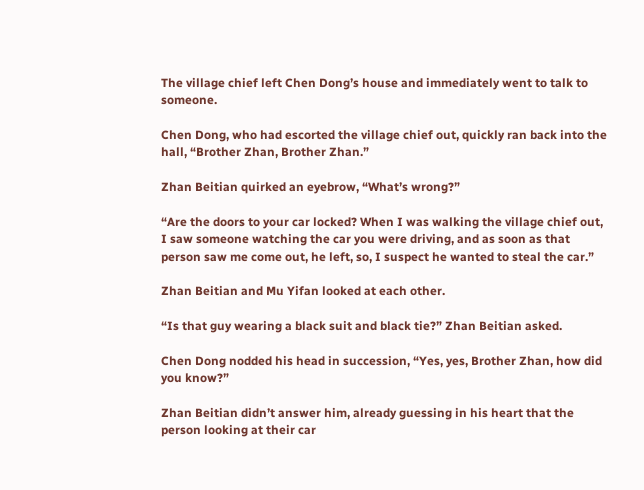The village chief left Chen Dong’s house and immediately went to talk to someone.

Chen Dong, who had escorted the village chief out, quickly ran back into the hall, “Brother Zhan, Brother Zhan.”

Zhan Beitian quirked an eyebrow, “What’s wrong?”

“Are the doors to your car locked? When I was walking the village chief out, I saw someone watching the car you were driving, and as soon as that person saw me come out, he left, so, I suspect he wanted to steal the car.”

Zhan Beitian and Mu Yifan looked at each other.

“Is that guy wearing a black suit and black tie?” Zhan Beitian asked.

Chen Dong nodded his head in succession, “Yes, yes, Brother Zhan, how did you know?”

Zhan Beitian didn’t answer him, already guessing in his heart that the person looking at their car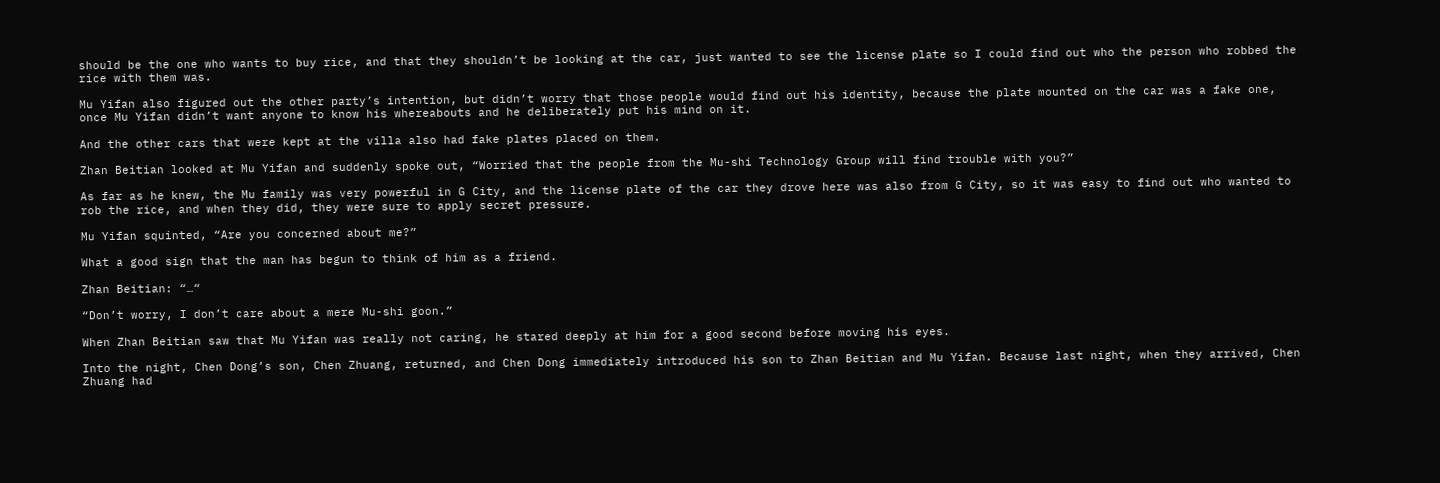should be the one who wants to buy rice, and that they shouldn’t be looking at the car, just wanted to see the license plate so I could find out who the person who robbed the rice with them was.

Mu Yifan also figured out the other party’s intention, but didn’t worry that those people would find out his identity, because the plate mounted on the car was a fake one, once Mu Yifan didn’t want anyone to know his whereabouts and he deliberately put his mind on it.

And the other cars that were kept at the villa also had fake plates placed on them.

Zhan Beitian looked at Mu Yifan and suddenly spoke out, “Worried that the people from the Mu-shi Technology Group will find trouble with you?”

As far as he knew, the Mu family was very powerful in G City, and the license plate of the car they drove here was also from G City, so it was easy to find out who wanted to rob the rice, and when they did, they were sure to apply secret pressure.

Mu Yifan squinted, “Are you concerned about me?”

What a good sign that the man has begun to think of him as a friend.

Zhan Beitian: “…“

“Don’t worry, I don’t care about a mere Mu-shi goon.”

When Zhan Beitian saw that Mu Yifan was really not caring, he stared deeply at him for a good second before moving his eyes.

Into the night, Chen Dong’s son, Chen Zhuang, returned, and Chen Dong immediately introduced his son to Zhan Beitian and Mu Yifan. Because last night, when they arrived, Chen Zhuang had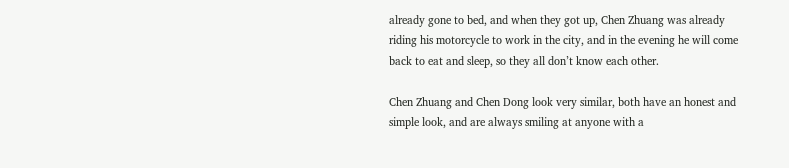already gone to bed, and when they got up, Chen Zhuang was already riding his motorcycle to work in the city, and in the evening he will come back to eat and sleep, so they all don’t know each other.

Chen Zhuang and Chen Dong look very similar, both have an honest and simple look, and are always smiling at anyone with a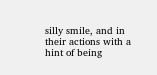silly smile, and in their actions with a hint of being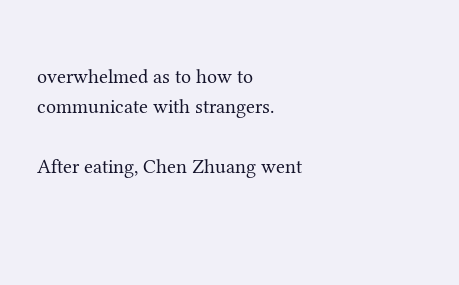overwhelmed as to how to communicate with strangers.

After eating, Chen Zhuang went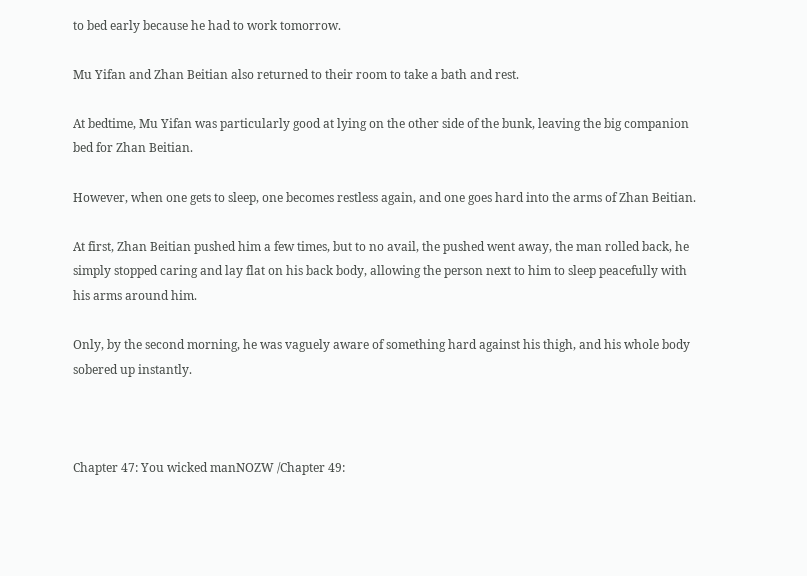to bed early because he had to work tomorrow.

Mu Yifan and Zhan Beitian also returned to their room to take a bath and rest.

At bedtime, Mu Yifan was particularly good at lying on the other side of the bunk, leaving the big companion bed for Zhan Beitian.

However, when one gets to sleep, one becomes restless again, and one goes hard into the arms of Zhan Beitian.

At first, Zhan Beitian pushed him a few times, but to no avail, the pushed went away, the man rolled back, he simply stopped caring and lay flat on his back body, allowing the person next to him to sleep peacefully with his arms around him.

Only, by the second morning, he was vaguely aware of something hard against his thigh, and his whole body sobered up instantly.



Chapter 47: You wicked manNOZW /Chapter 49: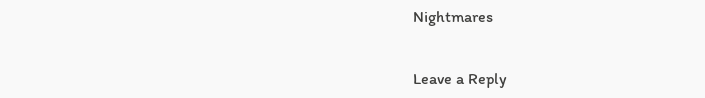Nightmares


Leave a Reply